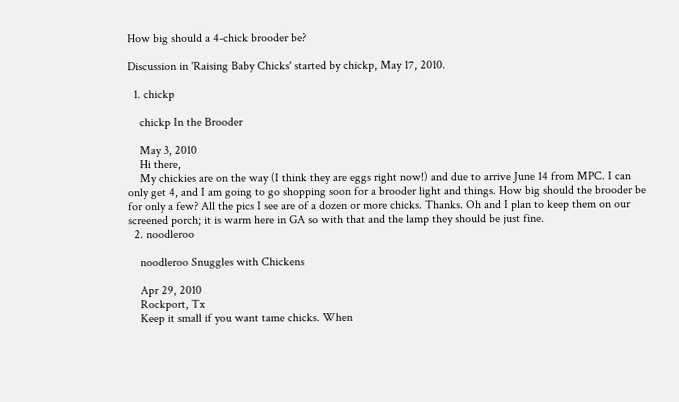How big should a 4-chick brooder be?

Discussion in 'Raising Baby Chicks' started by chickp, May 17, 2010.

  1. chickp

    chickp In the Brooder

    May 3, 2010
    Hi there,
    My chickies are on the way (I think they are eggs right now!) and due to arrive June 14 from MPC. I can only get 4, and I am going to go shopping soon for a brooder light and things. How big should the brooder be for only a few? All the pics I see are of a dozen or more chicks. Thanks. Oh and I plan to keep them on our screened porch; it is warm here in GA so with that and the lamp they should be just fine.
  2. noodleroo

    noodleroo Snuggles with Chickens

    Apr 29, 2010
    Rockport, Tx
    Keep it small if you want tame chicks. When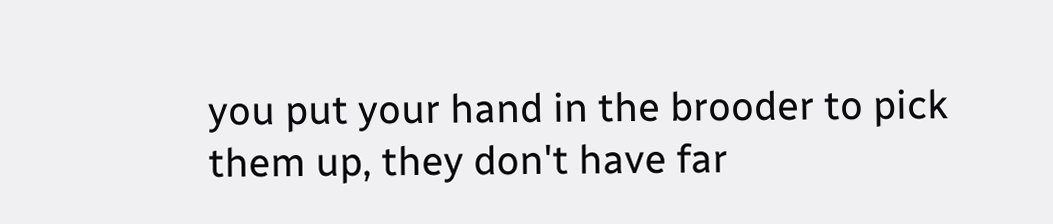you put your hand in the brooder to pick them up, they don't have far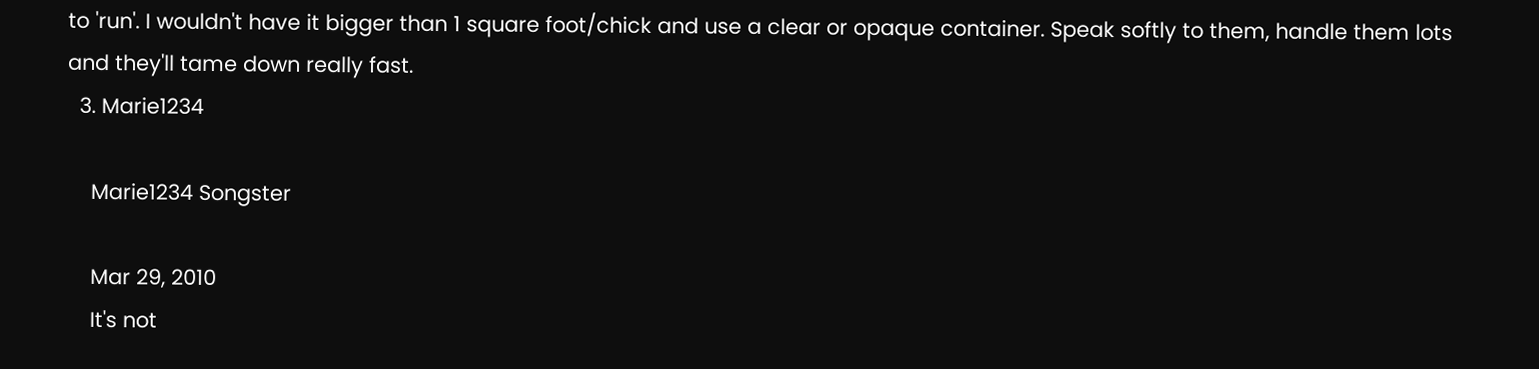to 'run'. I wouldn't have it bigger than 1 square foot/chick and use a clear or opaque container. Speak softly to them, handle them lots and they'll tame down really fast.
  3. Marie1234

    Marie1234 Songster

    Mar 29, 2010
    It's not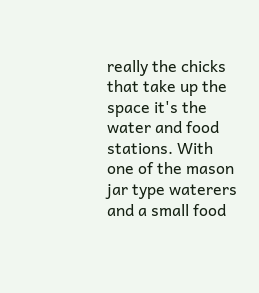really the chicks that take up the space it's the water and food stations. With one of the mason jar type waterers and a small food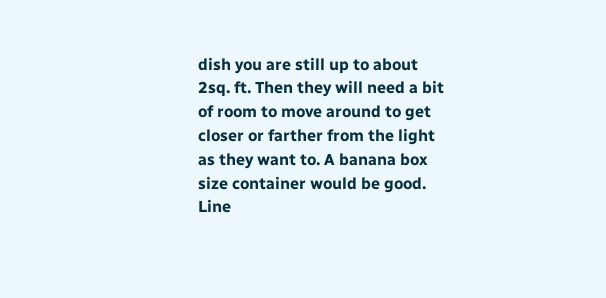dish you are still up to about 2sq. ft. Then they will need a bit of room to move around to get closer or farther from the light as they want to. A banana box size container would be good. Line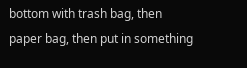bottom with trash bag, then paper bag, then put in something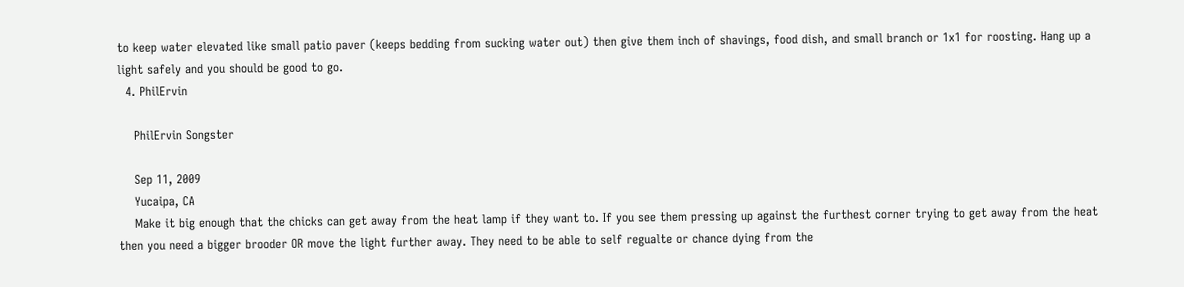to keep water elevated like small patio paver (keeps bedding from sucking water out) then give them inch of shavings, food dish, and small branch or 1x1 for roosting. Hang up a light safely and you should be good to go.
  4. PhilErvin

    PhilErvin Songster

    Sep 11, 2009
    Yucaipa, CA
    Make it big enough that the chicks can get away from the heat lamp if they want to. If you see them pressing up against the furthest corner trying to get away from the heat then you need a bigger brooder OR move the light further away. They need to be able to self regualte or chance dying from the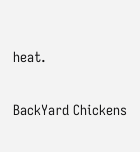heat.

BackYard Chickens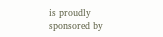is proudly sponsored by